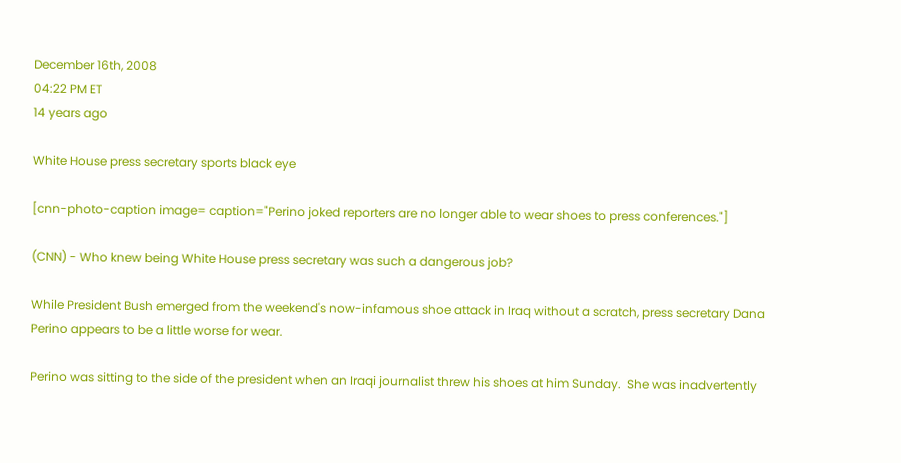December 16th, 2008
04:22 PM ET
14 years ago

White House press secretary sports black eye

[cnn-photo-caption image= caption="Perino joked reporters are no longer able to wear shoes to press conferences."]

(CNN) - Who knew being White House press secretary was such a dangerous job?

While President Bush emerged from the weekend's now-infamous shoe attack in Iraq without a scratch, press secretary Dana Perino appears to be a little worse for wear.

Perino was sitting to the side of the president when an Iraqi journalist threw his shoes at him Sunday.  She was inadvertently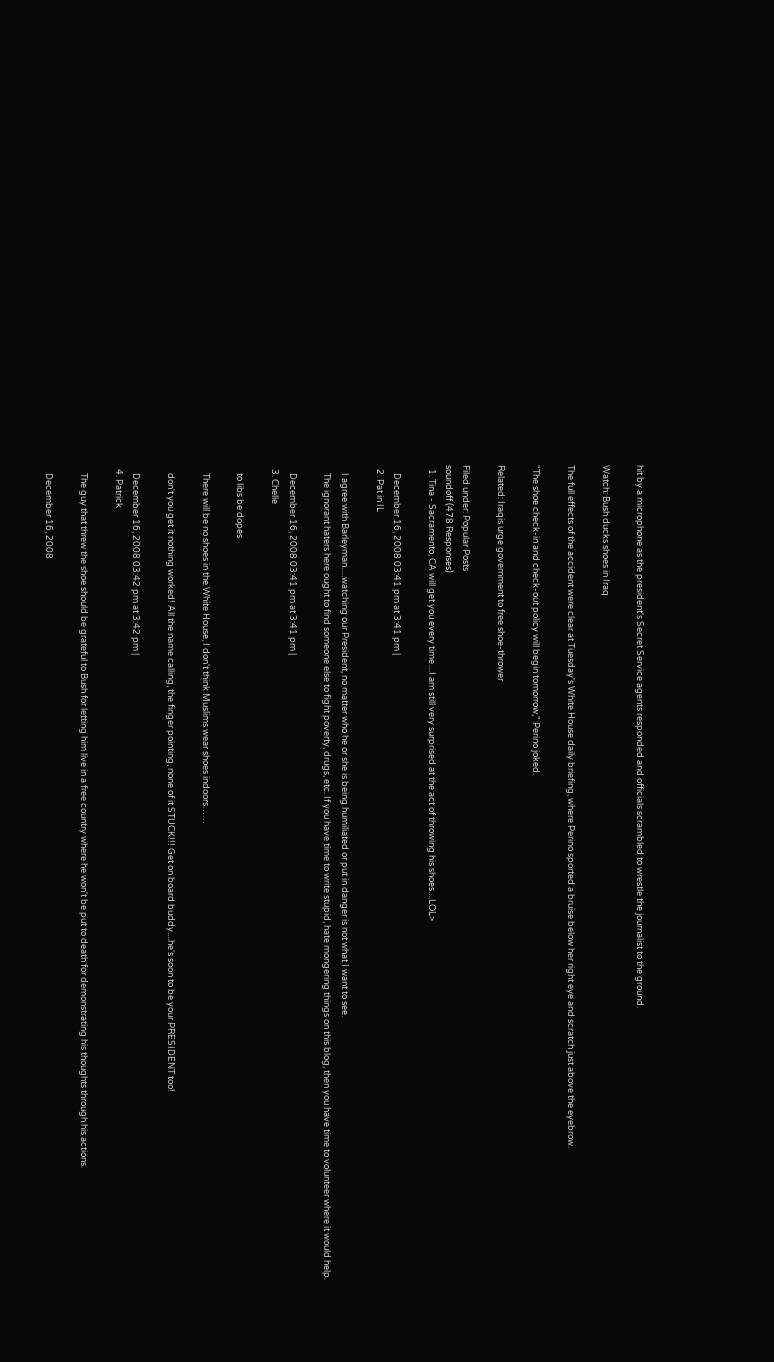hit by a microphone as the president's Secret Service agents responded and officials scrambled to wrestle the journalist to the ground.

Watch: Bush ducks shoes in Iraq

The full effects of the accident were clear at Tuesday's White House daily briefing, where Perino sported a bruise below her right eye and scratch just above the eyebrow.

"The shoe check-in and check-out policy will begin tomorrow," Perino joked.

Related: Iraqis urge government to free shoe-thrower

Filed under: Popular Posts
soundoff (478 Responses)
  1. Tina - Sacramento, CA will get you every time....I am still very surprised at the act of throwing his shoes....LOL>

    December 16, 2008 03:41 pm at 3:41 pm |
  2. Pat in IL

    I agree with Barleyman.....watching our President, no matter who he or she is being humiliated or put in danger is not what I want to see.
    The ignorant haters here ought to find someone else to fight poverty, drugs, etc. If you have time to write stupid, hate mongering things on this blog, then you have time to volunteer where it would help.

    December 16, 2008 03:41 pm at 3:41 pm |
  3. Chelle

    to libs be dopes

    There will be no shoes in the White House, I don't think Muslims wear shoes indoors……

    don't you get it nothing worked! All the name calling, the finger pointing, none of it STUCK!!! Get on board buddy....he's soon to be your PRESIDENT too!

    December 16, 2008 03:42 pm at 3:42 pm |
  4. Patrick

    The guy that threw the shoe should be grateful to Bush for letting him live in a free country where he won't be put to death for demonstrating his thoughts through his actions.

    December 16, 2008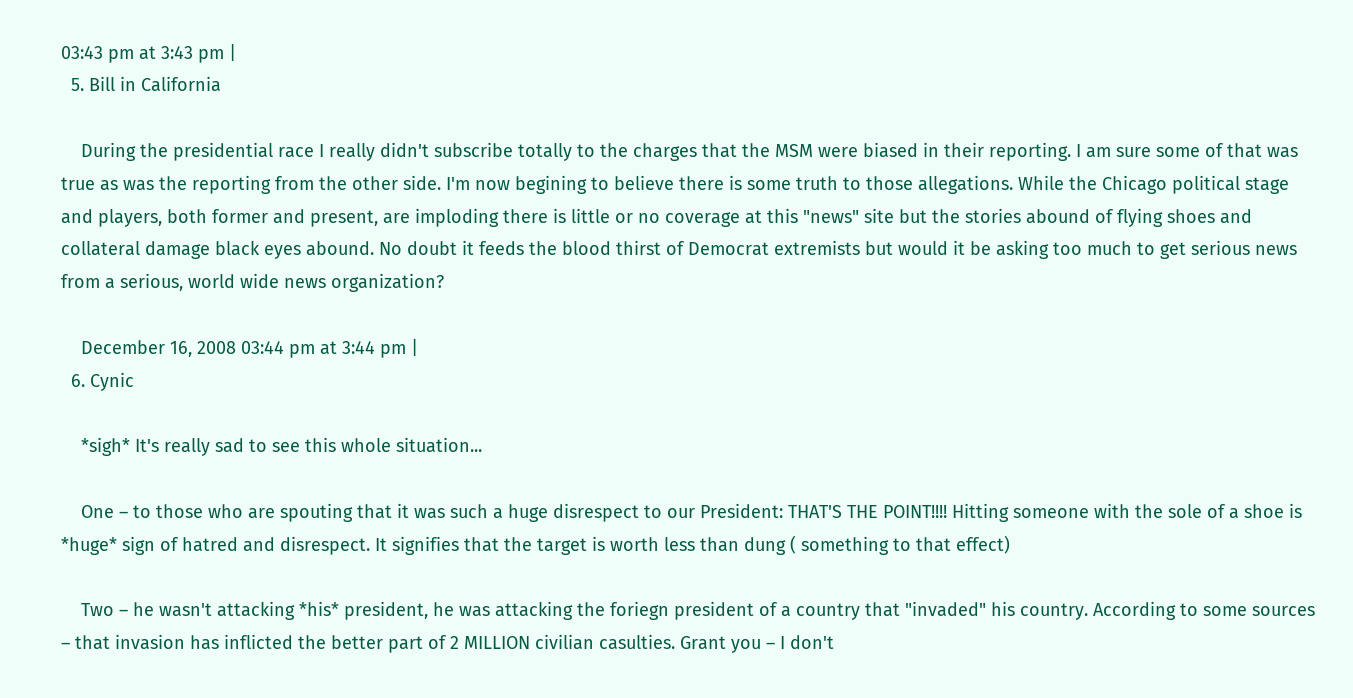03:43 pm at 3:43 pm |
  5. Bill in California

    During the presidential race I really didn't subscribe totally to the charges that the MSM were biased in their reporting. I am sure some of that was true as was the reporting from the other side. I'm now begining to believe there is some truth to those allegations. While the Chicago political stage and players, both former and present, are imploding there is little or no coverage at this "news" site but the stories abound of flying shoes and collateral damage black eyes abound. No doubt it feeds the blood thirst of Democrat extremists but would it be asking too much to get serious news from a serious, world wide news organization?

    December 16, 2008 03:44 pm at 3:44 pm |
  6. Cynic

    *sigh* It's really sad to see this whole situation...

    One – to those who are spouting that it was such a huge disrespect to our President: THAT'S THE POINT!!!! Hitting someone with the sole of a shoe is *huge* sign of hatred and disrespect. It signifies that the target is worth less than dung ( something to that effect)

    Two – he wasn't attacking *his* president, he was attacking the foriegn president of a country that "invaded" his country. According to some sources – that invasion has inflicted the better part of 2 MILLION civilian casulties. Grant you – I don't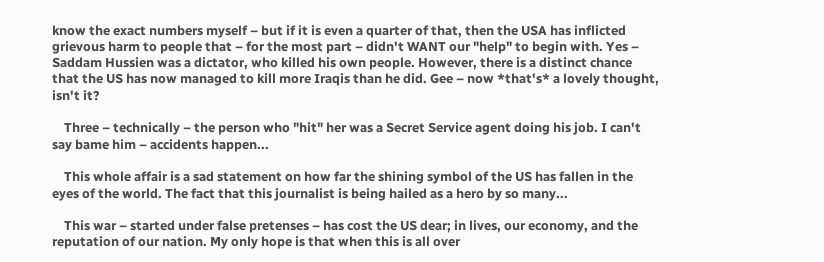know the exact numbers myself – but if it is even a quarter of that, then the USA has inflicted grievous harm to people that – for the most part – didn't WANT our "help" to begin with. Yes – Saddam Hussien was a dictator, who killed his own people. However, there is a distinct chance that the US has now managed to kill more Iraqis than he did. Gee – now *that's* a lovely thought, isn't it?

    Three – technically – the person who "hit" her was a Secret Service agent doing his job. I can't say bame him – accidents happen...

    This whole affair is a sad statement on how far the shining symbol of the US has fallen in the eyes of the world. The fact that this journalist is being hailed as a hero by so many...

    This war – started under false pretenses – has cost the US dear; in lives, our economy, and the reputation of our nation. My only hope is that when this is all over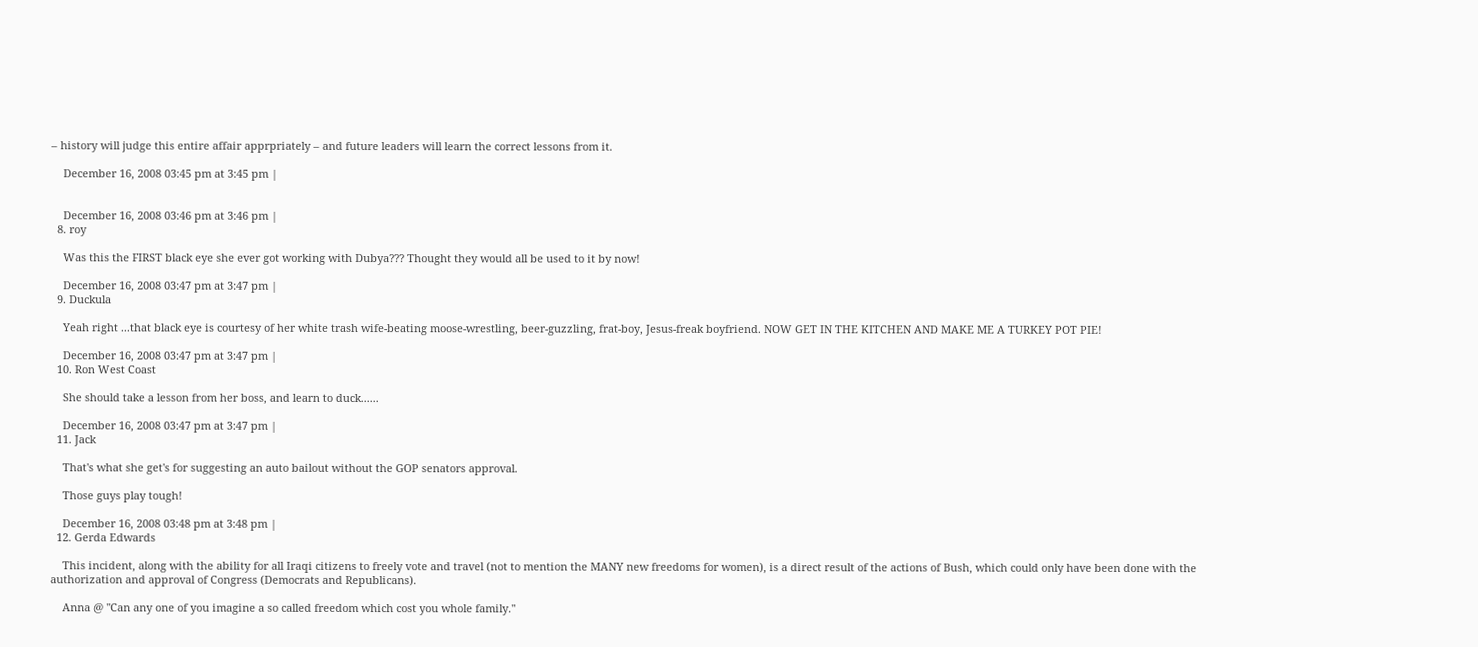– history will judge this entire affair apprpriately – and future leaders will learn the correct lessons from it.

    December 16, 2008 03:45 pm at 3:45 pm |


    December 16, 2008 03:46 pm at 3:46 pm |
  8. roy

    Was this the FIRST black eye she ever got working with Dubya??? Thought they would all be used to it by now!

    December 16, 2008 03:47 pm at 3:47 pm |
  9. Duckula

    Yeah right ...that black eye is courtesy of her white trash wife-beating moose-wrestling, beer-guzzling, frat-boy, Jesus-freak boyfriend. NOW GET IN THE KITCHEN AND MAKE ME A TURKEY POT PIE!

    December 16, 2008 03:47 pm at 3:47 pm |
  10. Ron West Coast

    She should take a lesson from her boss, and learn to duck......

    December 16, 2008 03:47 pm at 3:47 pm |
  11. Jack

    That's what she get's for suggesting an auto bailout without the GOP senators approval.

    Those guys play tough!

    December 16, 2008 03:48 pm at 3:48 pm |
  12. Gerda Edwards

    This incident, along with the ability for all Iraqi citizens to freely vote and travel (not to mention the MANY new freedoms for women), is a direct result of the actions of Bush, which could only have been done with the authorization and approval of Congress (Democrats and Republicans).

    Anna @ "Can any one of you imagine a so called freedom which cost you whole family."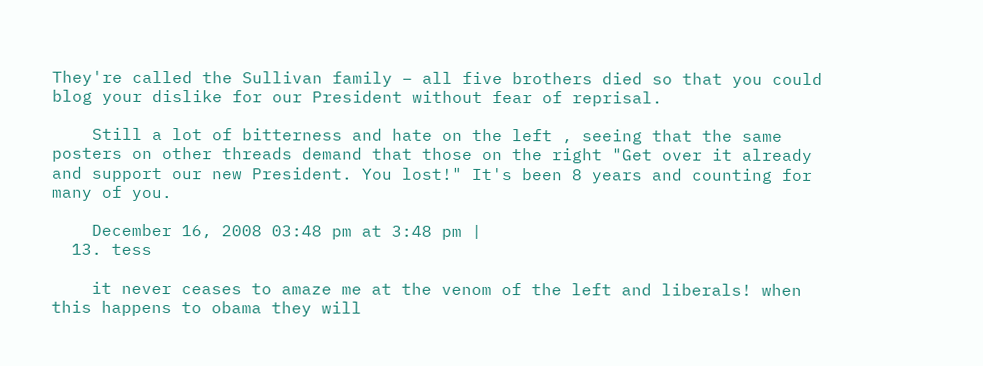They're called the Sullivan family – all five brothers died so that you could blog your dislike for our President without fear of reprisal.

    Still a lot of bitterness and hate on the left , seeing that the same posters on other threads demand that those on the right "Get over it already and support our new President. You lost!" It's been 8 years and counting for many of you.

    December 16, 2008 03:48 pm at 3:48 pm |
  13. tess

    it never ceases to amaze me at the venom of the left and liberals! when this happens to obama they will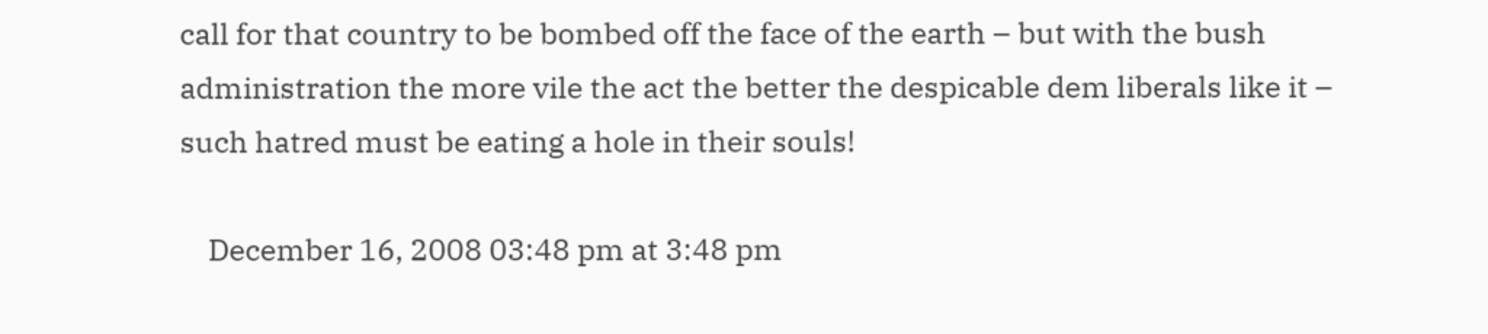call for that country to be bombed off the face of the earth – but with the bush administration the more vile the act the better the despicable dem liberals like it – such hatred must be eating a hole in their souls!

    December 16, 2008 03:48 pm at 3:48 pm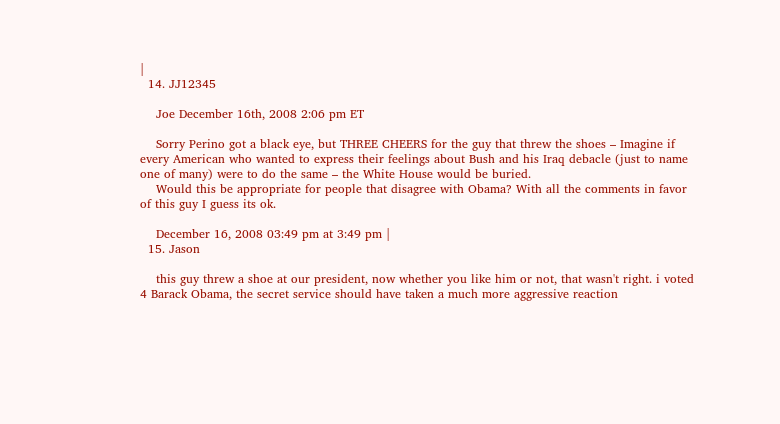|
  14. JJ12345

    Joe December 16th, 2008 2:06 pm ET

    Sorry Perino got a black eye, but THREE CHEERS for the guy that threw the shoes – Imagine if every American who wanted to express their feelings about Bush and his Iraq debacle (just to name one of many) were to do the same – the White House would be buried.
    Would this be appropriate for people that disagree with Obama? With all the comments in favor of this guy I guess its ok.

    December 16, 2008 03:49 pm at 3:49 pm |
  15. Jason

    this guy threw a shoe at our president, now whether you like him or not, that wasn't right. i voted 4 Barack Obama, the secret service should have taken a much more aggressive reaction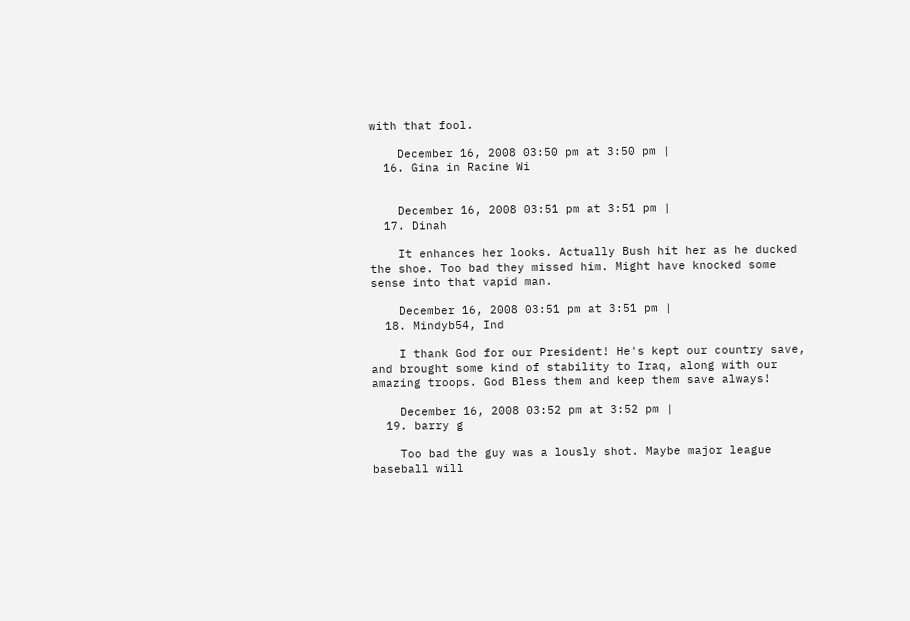with that fool.

    December 16, 2008 03:50 pm at 3:50 pm |
  16. Gina in Racine Wi


    December 16, 2008 03:51 pm at 3:51 pm |
  17. Dinah

    It enhances her looks. Actually Bush hit her as he ducked the shoe. Too bad they missed him. Might have knocked some sense into that vapid man.

    December 16, 2008 03:51 pm at 3:51 pm |
  18. Mindyb54, Ind

    I thank God for our President! He's kept our country save, and brought some kind of stability to Iraq, along with our amazing troops. God Bless them and keep them save always!

    December 16, 2008 03:52 pm at 3:52 pm |
  19. barry g

    Too bad the guy was a lously shot. Maybe major league baseball will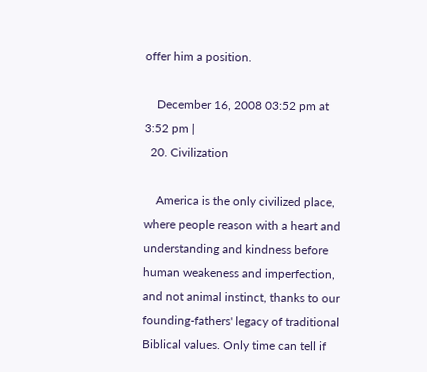offer him a position.

    December 16, 2008 03:52 pm at 3:52 pm |
  20. Civilization

    America is the only civilized place, where people reason with a heart and understanding and kindness before human weakeness and imperfection, and not animal instinct, thanks to our founding-fathers' legacy of traditional Biblical values. Only time can tell if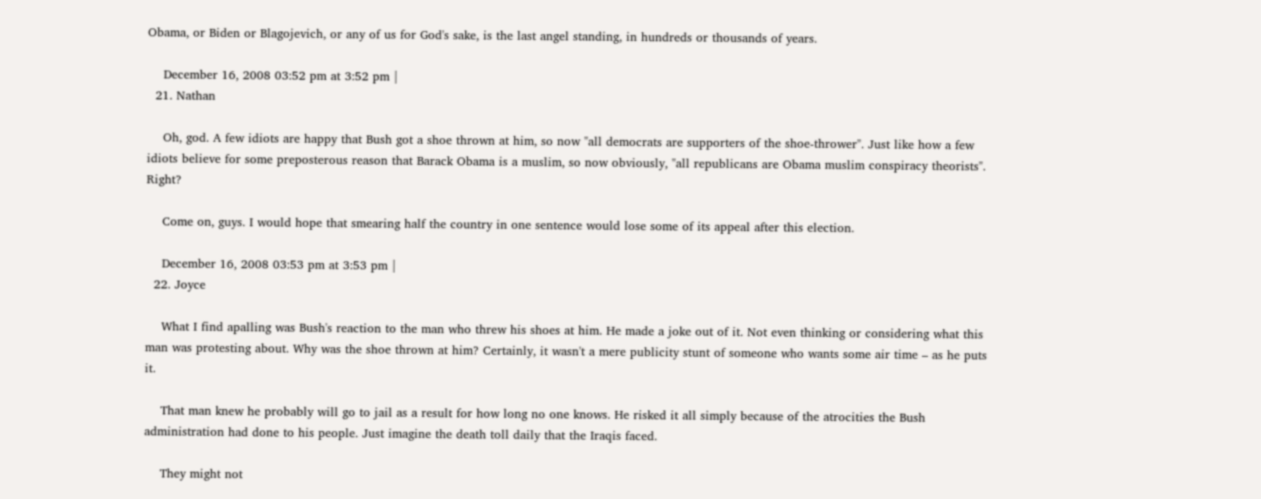Obama, or Biden or Blagojevich, or any of us for God's sake, is the last angel standing, in hundreds or thousands of years.

    December 16, 2008 03:52 pm at 3:52 pm |
  21. Nathan

    Oh, god. A few idiots are happy that Bush got a shoe thrown at him, so now "all democrats are supporters of the shoe-thrower". Just like how a few idiots believe for some preposterous reason that Barack Obama is a muslim, so now obviously, "all republicans are Obama muslim conspiracy theorists". Right?

    Come on, guys. I would hope that smearing half the country in one sentence would lose some of its appeal after this election.

    December 16, 2008 03:53 pm at 3:53 pm |
  22. Joyce

    What I find apalling was Bush's reaction to the man who threw his shoes at him. He made a joke out of it. Not even thinking or considering what this man was protesting about. Why was the shoe thrown at him? Certainly, it wasn't a mere publicity stunt of someone who wants some air time – as he puts it.

    That man knew he probably will go to jail as a result for how long no one knows. He risked it all simply because of the atrocities the Bush administration had done to his people. Just imagine the death toll daily that the Iraqis faced.

    They might not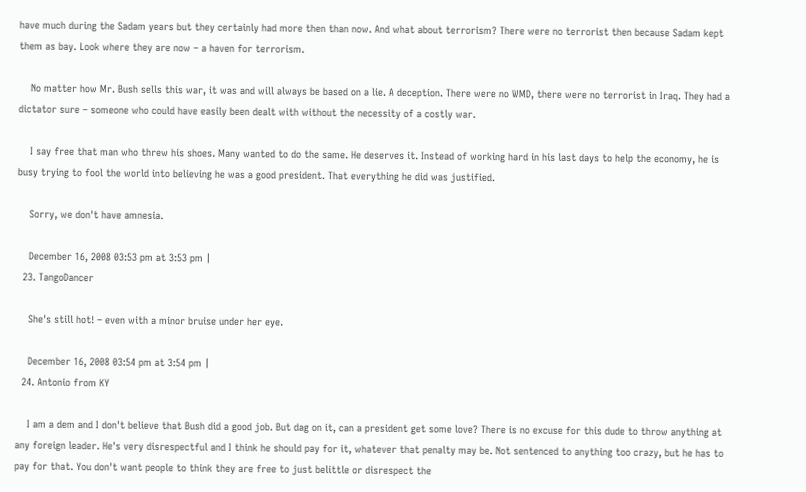have much during the Sadam years but they certainly had more then than now. And what about terrorism? There were no terrorist then because Sadam kept them as bay. Look where they are now – a haven for terrorism.

    No matter how Mr. Bush sells this war, it was and will always be based on a lie. A deception. There were no WMD, there were no terrorist in Iraq. They had a dictator sure – someone who could have easily been dealt with without the necessity of a costly war.

    I say free that man who threw his shoes. Many wanted to do the same. He deserves it. Instead of working hard in his last days to help the economy, he is busy trying to fool the world into believing he was a good president. That everything he did was justified.

    Sorry, we don't have amnesia.

    December 16, 2008 03:53 pm at 3:53 pm |
  23. TangoDancer

    She's still hot! – even with a minor bruise under her eye.

    December 16, 2008 03:54 pm at 3:54 pm |
  24. Antonio from KY

    I am a dem and I don't believe that Bush did a good job. But dag on it, can a president get some love? There is no excuse for this dude to throw anything at any foreign leader. He's very disrespectful and I think he should pay for it, whatever that penalty may be. Not sentenced to anything too crazy, but he has to pay for that. You don't want people to think they are free to just belittle or disrespect the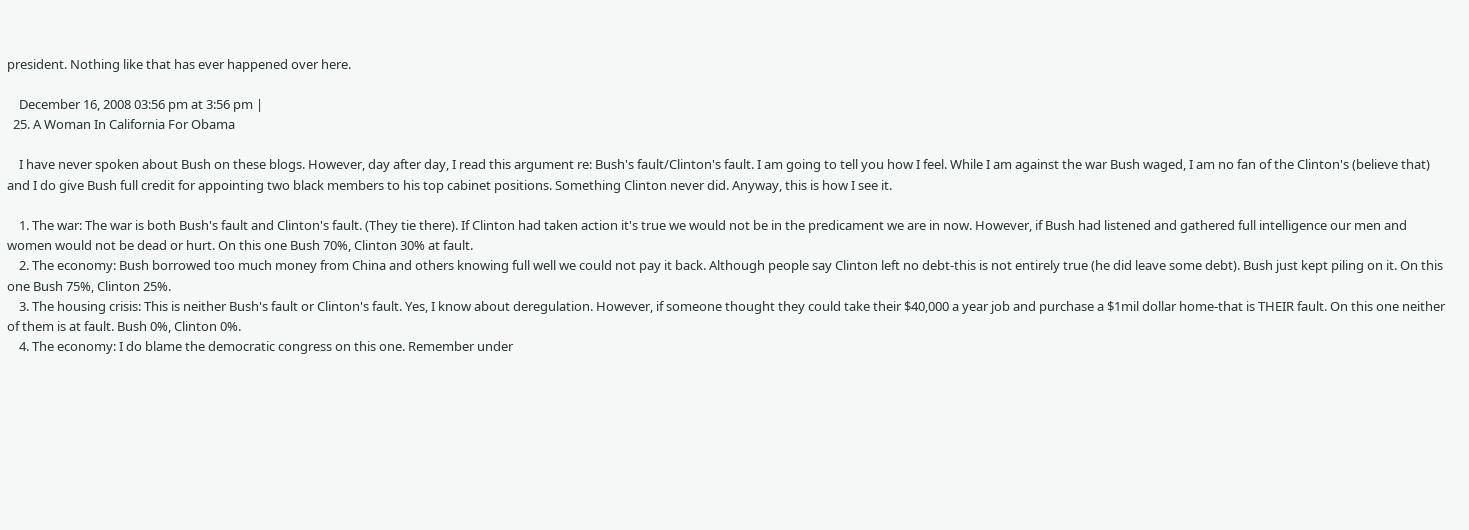president. Nothing like that has ever happened over here.

    December 16, 2008 03:56 pm at 3:56 pm |
  25. A Woman In California For Obama

    I have never spoken about Bush on these blogs. However, day after day, I read this argument re: Bush's fault/Clinton's fault. I am going to tell you how I feel. While I am against the war Bush waged, I am no fan of the Clinton's (believe that) and I do give Bush full credit for appointing two black members to his top cabinet positions. Something Clinton never did. Anyway, this is how I see it.

    1. The war: The war is both Bush's fault and Clinton's fault. (They tie there). If Clinton had taken action it's true we would not be in the predicament we are in now. However, if Bush had listened and gathered full intelligence our men and women would not be dead or hurt. On this one Bush 70%, Clinton 30% at fault.
    2. The economy: Bush borrowed too much money from China and others knowing full well we could not pay it back. Although people say Clinton left no debt-this is not entirely true (he did leave some debt). Bush just kept piling on it. On this one Bush 75%, Clinton 25%.
    3. The housing crisis: This is neither Bush's fault or Clinton's fault. Yes, I know about deregulation. However, if someone thought they could take their $40,000 a year job and purchase a $1mil dollar home-that is THEIR fault. On this one neither of them is at fault. Bush 0%, Clinton 0%.
    4. The economy: I do blame the democratic congress on this one. Remember under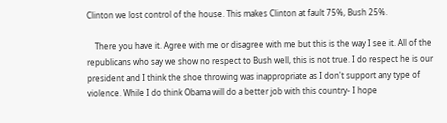Clinton we lost control of the house. This makes Clinton at fault 75%, Bush 25%.

    There you have it. Agree with me or disagree with me but this is the way I see it. All of the republicans who say we show no respect to Bush well, this is not true. I do respect he is our president and I think the shoe throwing was inappropriate as I don't support any type of violence. While I do think Obama will do a better job with this country- I hope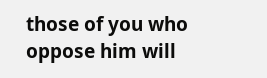those of you who oppose him will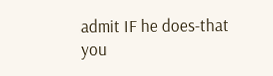admit IF he does-that you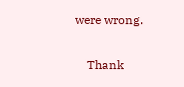were wrong.

    Thank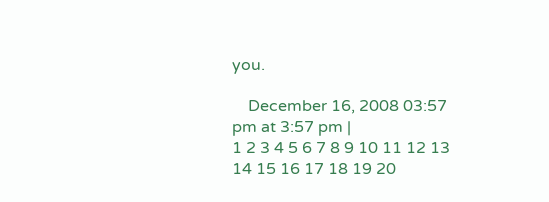you.

    December 16, 2008 03:57 pm at 3:57 pm |
1 2 3 4 5 6 7 8 9 10 11 12 13 14 15 16 17 18 19 20